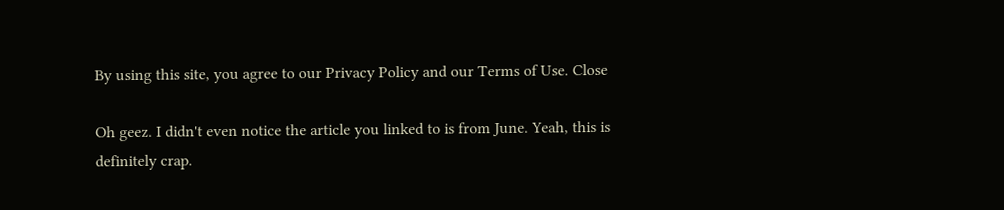By using this site, you agree to our Privacy Policy and our Terms of Use. Close

Oh geez. I didn't even notice the article you linked to is from June. Yeah, this is definitely crap.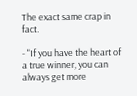The exact same crap in fact.

- "If you have the heart of a true winner, you can always get more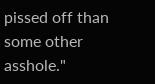pissed off than some other asshole."